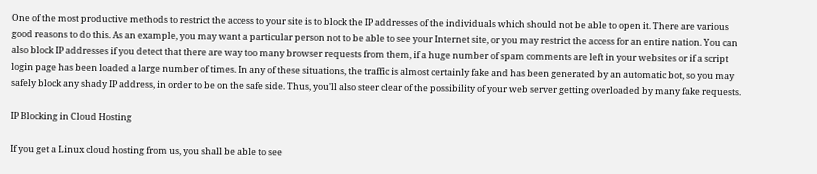One of the most productive methods to restrict the access to your site is to block the IP addresses of the individuals which should not be able to open it. There are various good reasons to do this. As an example, you may want a particular person not to be able to see your Internet site, or you may restrict the access for an entire nation. You can also block IP addresses if you detect that there are way too many browser requests from them, if a huge number of spam comments are left in your websites or if a script login page has been loaded a large number of times. In any of these situations, the traffic is almost certainly fake and has been generated by an automatic bot, so you may safely block any shady IP address, in order to be on the safe side. Thus, you'll also steer clear of the possibility of your web server getting overloaded by many fake requests.

IP Blocking in Cloud Hosting

If you get a Linux cloud hosting from us, you shall be able to see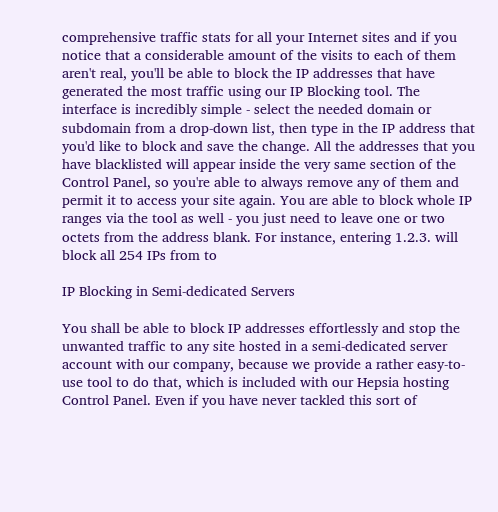comprehensive traffic stats for all your Internet sites and if you notice that a considerable amount of the visits to each of them aren't real, you'll be able to block the IP addresses that have generated the most traffic using our IP Blocking tool. The interface is incredibly simple - select the needed domain or subdomain from a drop-down list, then type in the IP address that you'd like to block and save the change. All the addresses that you have blacklisted will appear inside the very same section of the Control Panel, so you're able to always remove any of them and permit it to access your site again. You are able to block whole IP ranges via the tool as well - you just need to leave one or two octets from the address blank. For instance, entering 1.2.3. will block all 254 IPs from to

IP Blocking in Semi-dedicated Servers

You shall be able to block IP addresses effortlessly and stop the unwanted traffic to any site hosted in a semi-dedicated server account with our company, because we provide a rather easy-to-use tool to do that, which is included with our Hepsia hosting Control Panel. Even if you have never tackled this sort of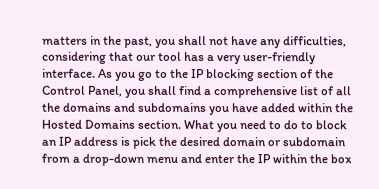matters in the past, you shall not have any difficulties, considering that our tool has a very user-friendly interface. As you go to the IP blocking section of the Control Panel, you shall find a comprehensive list of all the domains and subdomains you have added within the Hosted Domains section. What you need to do to block an IP address is pick the desired domain or subdomain from a drop-down menu and enter the IP within the box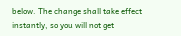below. The change shall take effect instantly, so you will not get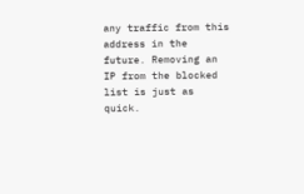any traffic from this address in the future. Removing an IP from the blocked list is just as quick.